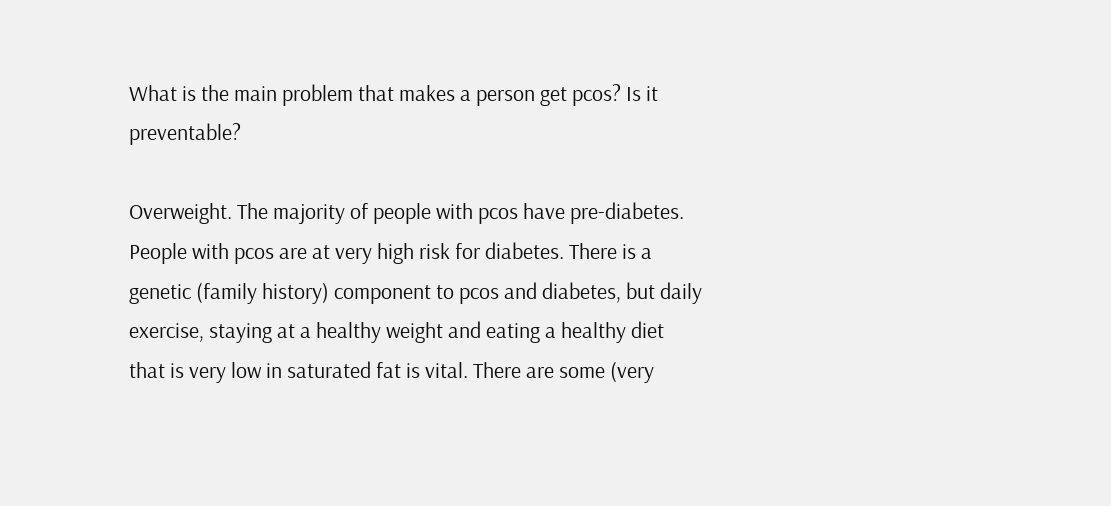What is the main problem that makes a person get pcos? Is it preventable?

Overweight. The majority of people with pcos have pre-diabetes. People with pcos are at very high risk for diabetes. There is a genetic (family history) component to pcos and diabetes, but daily exercise, staying at a healthy weight and eating a healthy diet that is very low in saturated fat is vital. There are some (very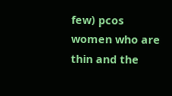few) pcos women who are thin and the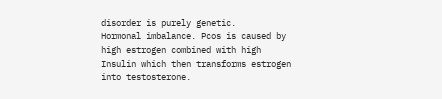disorder is purely genetic.
Hormonal imbalance. Pcos is caused by high estrogen combined with high Insulin which then transforms estrogen into testosterone.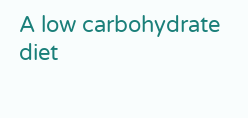A low carbohydrate diet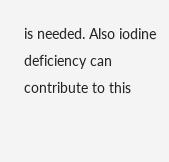is needed. Also iodine deficiency can contribute to this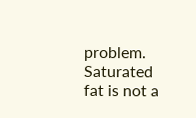problem. Saturated fat is not a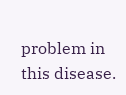problem in this disease.